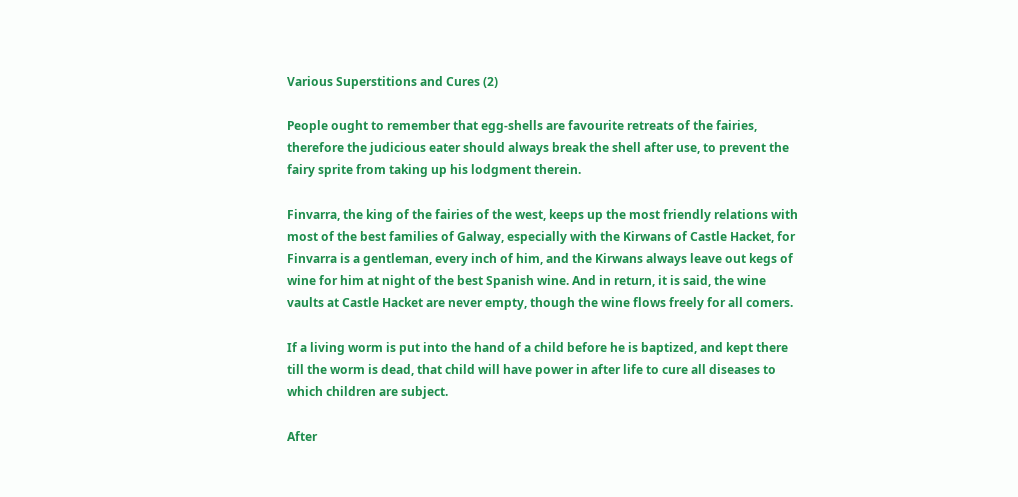Various Superstitions and Cures (2)

People ought to remember that egg-shells are favourite retreats of the fairies, therefore the judicious eater should always break the shell after use, to prevent the fairy sprite from taking up his lodgment therein.

Finvarra, the king of the fairies of the west, keeps up the most friendly relations with most of the best families of Galway, especially with the Kirwans of Castle Hacket, for Finvarra is a gentleman, every inch of him, and the Kirwans always leave out kegs of wine for him at night of the best Spanish wine. And in return, it is said, the wine vaults at Castle Hacket are never empty, though the wine flows freely for all comers.

If a living worm is put into the hand of a child before he is baptized, and kept there till the worm is dead, that child will have power in after life to cure all diseases to which children are subject.

After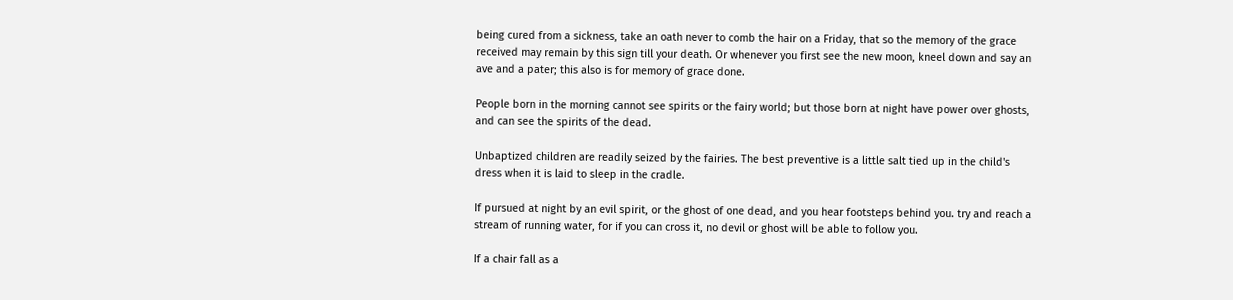being cured from a sickness, take an oath never to comb the hair on a Friday, that so the memory of the grace received may remain by this sign till your death. Or whenever you first see the new moon, kneel down and say an ave and a pater; this also is for memory of grace done.

People born in the morning cannot see spirits or the fairy world; but those born at night have power over ghosts, and can see the spirits of the dead.

Unbaptized children are readily seized by the fairies. The best preventive is a little salt tied up in the child's dress when it is laid to sleep in the cradle.

If pursued at night by an evil spirit, or the ghost of one dead, and you hear footsteps behind you. try and reach a stream of running water, for if you can cross it, no devil or ghost will be able to follow you.

If a chair fall as a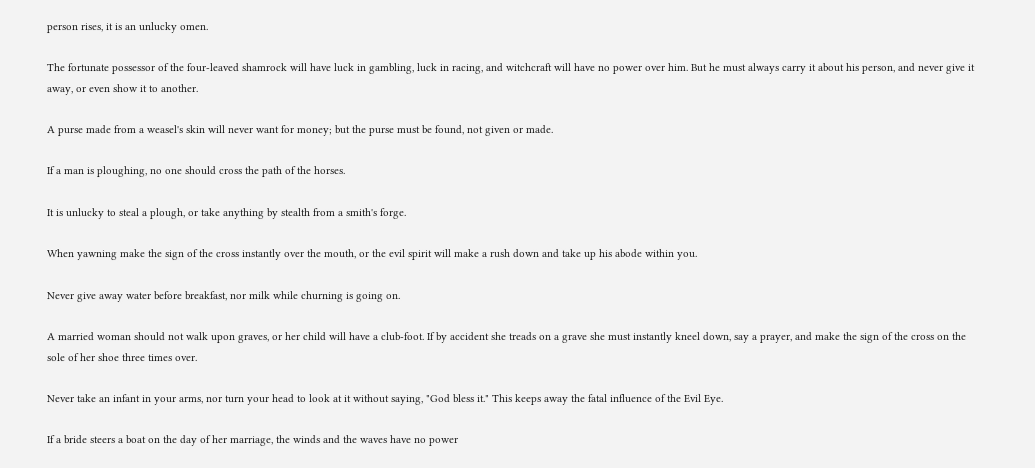person rises, it is an unlucky omen.

The fortunate possessor of the four-leaved shamrock will have luck in gambling, luck in racing, and witchcraft will have no power over him. But he must always carry it about his person, and never give it away, or even show it to another.

A purse made from a weasel's skin will never want for money; but the purse must be found, not given or made.

If a man is ploughing, no one should cross the path of the horses.

It is unlucky to steal a plough, or take anything by stealth from a smith's forge.

When yawning make the sign of the cross instantly over the mouth, or the evil spirit will make a rush down and take up his abode within you.

Never give away water before breakfast, nor milk while churning is going on.

A married woman should not walk upon graves, or her child will have a club-foot. If by accident she treads on a grave she must instantly kneel down, say a prayer, and make the sign of the cross on the sole of her shoe three times over.

Never take an infant in your arms, nor turn your head to look at it without saying, "God bless it." This keeps away the fatal influence of the Evil Eye.

If a bride steers a boat on the day of her marriage, the winds and the waves have no power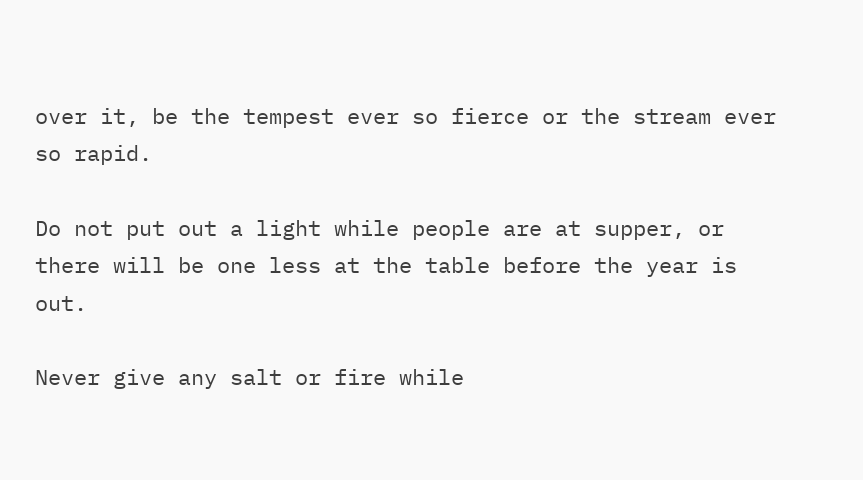over it, be the tempest ever so fierce or the stream ever so rapid.

Do not put out a light while people are at supper, or there will be one less at the table before the year is out.

Never give any salt or fire while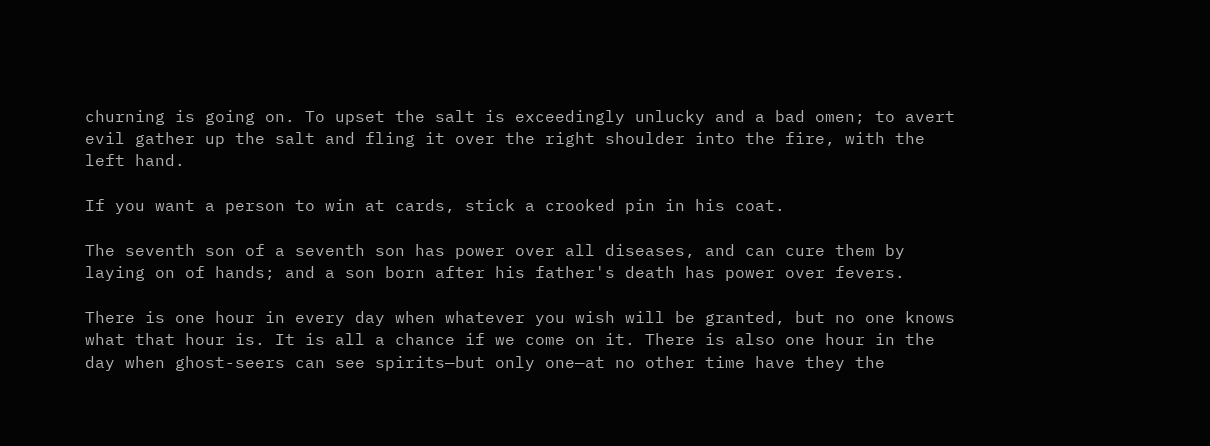churning is going on. To upset the salt is exceedingly unlucky and a bad omen; to avert evil gather up the salt and fling it over the right shoulder into the fire, with the left hand.

If you want a person to win at cards, stick a crooked pin in his coat.

The seventh son of a seventh son has power over all diseases, and can cure them by laying on of hands; and a son born after his father's death has power over fevers.

There is one hour in every day when whatever you wish will be granted, but no one knows what that hour is. It is all a chance if we come on it. There is also one hour in the day when ghost-seers can see spirits—but only one—at no other time have they the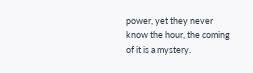power, yet they never know the hour, the coming of it is a mystery.